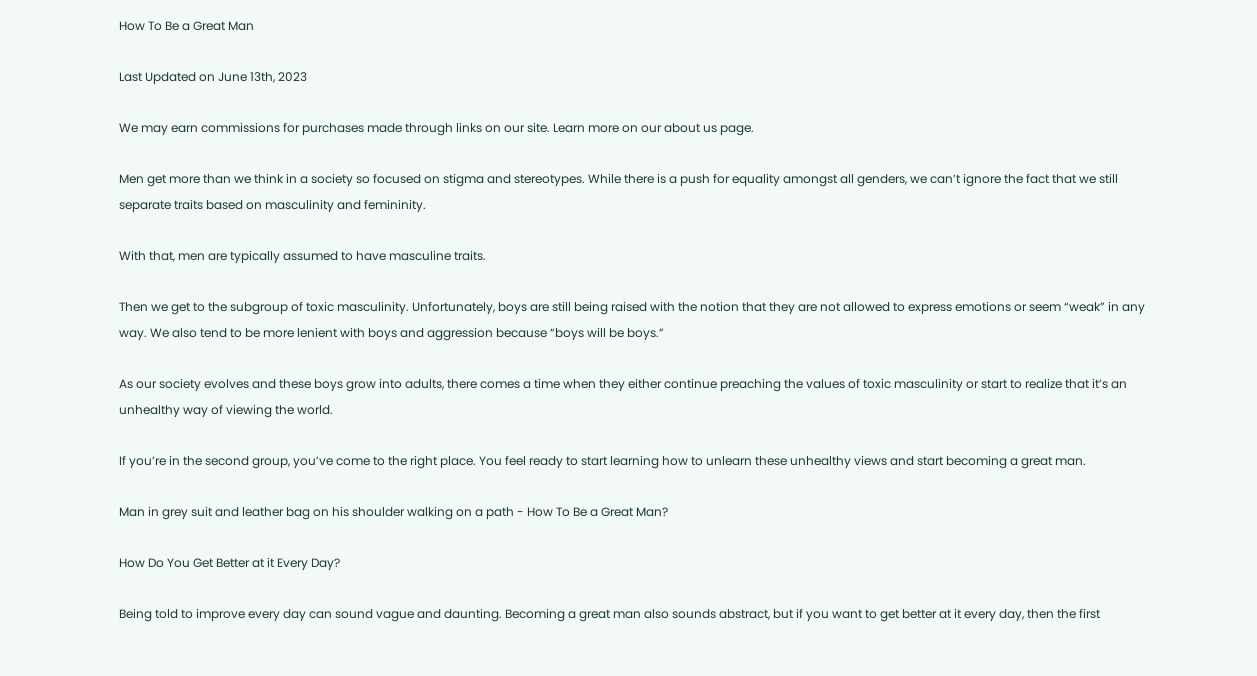How To Be a Great Man

Last Updated on June 13th, 2023

We may earn commissions for purchases made through links on our site. Learn more on our about us page.

Men get more than we think in a society so focused on stigma and stereotypes. While there is a push for equality amongst all genders, we can’t ignore the fact that we still separate traits based on masculinity and femininity.

With that, men are typically assumed to have masculine traits.

Then we get to the subgroup of toxic masculinity. Unfortunately, boys are still being raised with the notion that they are not allowed to express emotions or seem “weak” in any way. We also tend to be more lenient with boys and aggression because “boys will be boys.”

As our society evolves and these boys grow into adults, there comes a time when they either continue preaching the values of toxic masculinity or start to realize that it’s an unhealthy way of viewing the world.

If you’re in the second group, you’ve come to the right place. You feel ready to start learning how to unlearn these unhealthy views and start becoming a great man.

Man in grey suit and leather bag on his shoulder walking on a path - How To Be a Great Man?

How Do You Get Better at it Every Day?

Being told to improve every day can sound vague and daunting. Becoming a great man also sounds abstract, but if you want to get better at it every day, then the first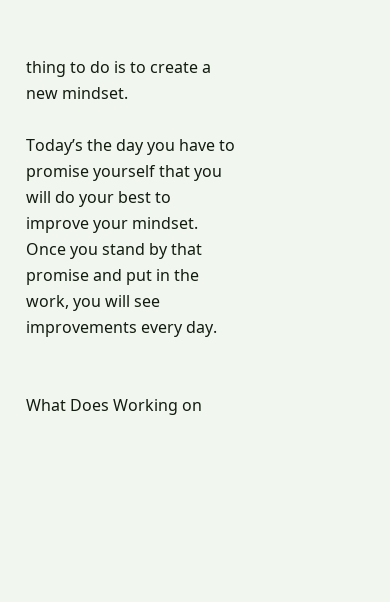thing to do is to create a new mindset.

Today’s the day you have to promise yourself that you will do your best to improve your mindset. Once you stand by that promise and put in the work, you will see improvements every day.


What Does Working on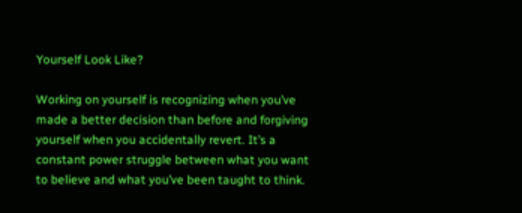Yourself Look Like?

Working on yourself is recognizing when you’ve made a better decision than before and forgiving yourself when you accidentally revert. It’s a constant power struggle between what you want to believe and what you’ve been taught to think.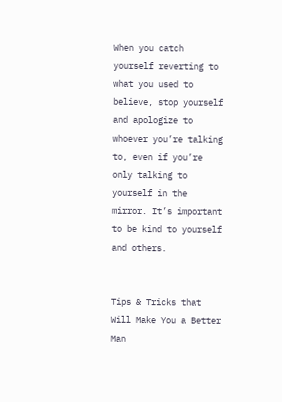When you catch yourself reverting to what you used to believe, stop yourself and apologize to whoever you’re talking to, even if you’re only talking to yourself in the mirror. It’s important to be kind to yourself and others.


Tips & Tricks that Will Make You a Better Man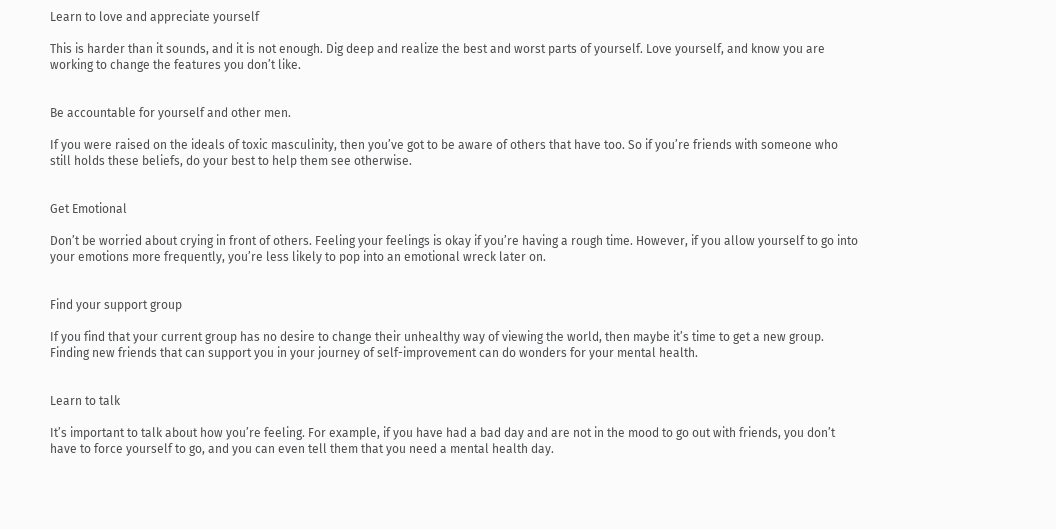Learn to love and appreciate yourself

This is harder than it sounds, and it is not enough. Dig deep and realize the best and worst parts of yourself. Love yourself, and know you are working to change the features you don’t like.


Be accountable for yourself and other men.

If you were raised on the ideals of toxic masculinity, then you’ve got to be aware of others that have too. So if you’re friends with someone who still holds these beliefs, do your best to help them see otherwise.


Get Emotional

Don’t be worried about crying in front of others. Feeling your feelings is okay if you’re having a rough time. However, if you allow yourself to go into your emotions more frequently, you’re less likely to pop into an emotional wreck later on.


Find your support group

If you find that your current group has no desire to change their unhealthy way of viewing the world, then maybe it’s time to get a new group. Finding new friends that can support you in your journey of self-improvement can do wonders for your mental health.


Learn to talk

It’s important to talk about how you’re feeling. For example, if you have had a bad day and are not in the mood to go out with friends, you don’t have to force yourself to go, and you can even tell them that you need a mental health day.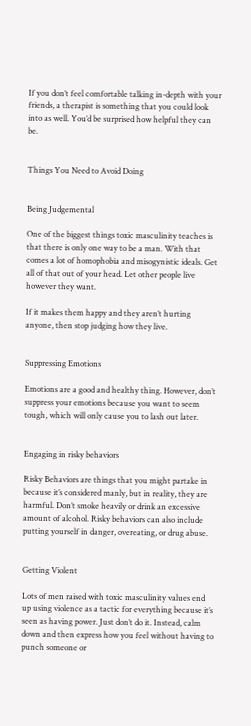If you don’t feel comfortable talking in-depth with your friends, a therapist is something that you could look into as well. You’d be surprised how helpful they can be.


Things You Need to Avoid Doing


Being Judgemental

One of the biggest things toxic masculinity teaches is that there is only one way to be a man. With that comes a lot of homophobia and misogynistic ideals. Get all of that out of your head. Let other people live however they want.

If it makes them happy and they aren’t hurting anyone, then stop judging how they live.


Suppressing Emotions

Emotions are a good and healthy thing. However, don’t suppress your emotions because you want to seem tough, which will only cause you to lash out later.


Engaging in risky behaviors

Risky Behaviors are things that you might partake in because it’s considered manly, but in reality, they are harmful. Don’t smoke heavily or drink an excessive amount of alcohol. Risky behaviors can also include putting yourself in danger, overeating, or drug abuse.


Getting Violent

Lots of men raised with toxic masculinity values end up using violence as a tactic for everything because it’s seen as having power. Just don’t do it. Instead, calm down and then express how you feel without having to punch someone or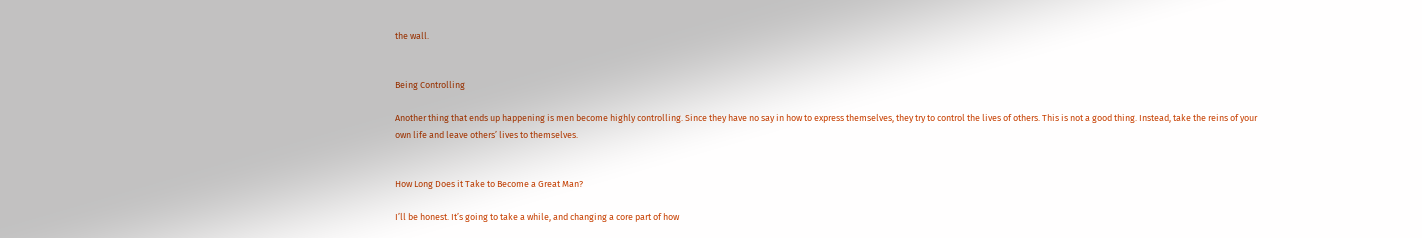the wall.


Being Controlling

Another thing that ends up happening is men become highly controlling. Since they have no say in how to express themselves, they try to control the lives of others. This is not a good thing. Instead, take the reins of your own life and leave others’ lives to themselves.


How Long Does it Take to Become a Great Man?

I’ll be honest. It’s going to take a while, and changing a core part of how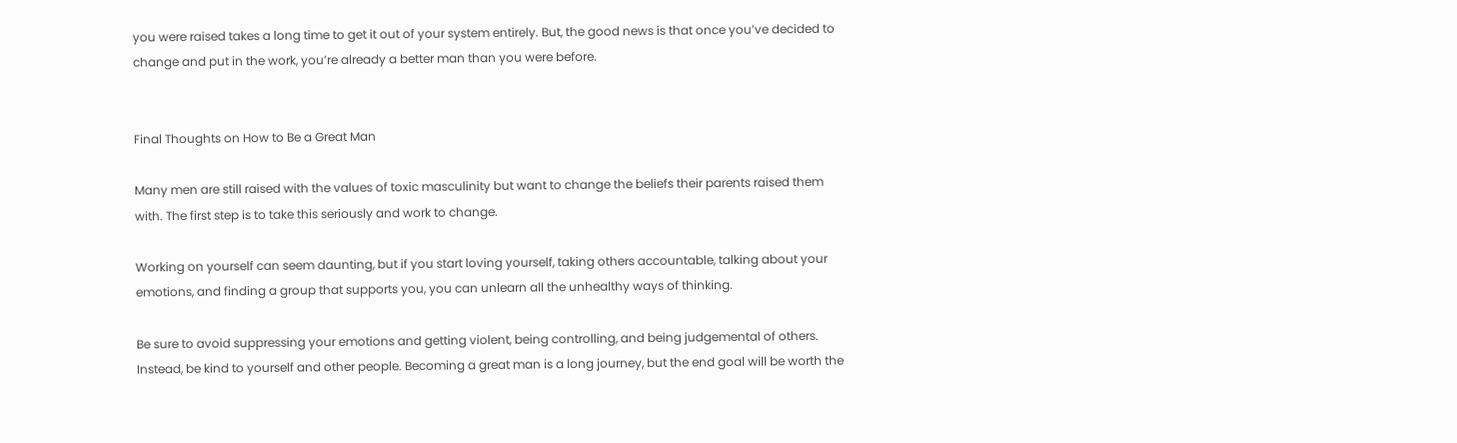you were raised takes a long time to get it out of your system entirely. But, the good news is that once you’ve decided to change and put in the work, you’re already a better man than you were before.


Final Thoughts on How to Be a Great Man

Many men are still raised with the values of toxic masculinity but want to change the beliefs their parents raised them with. The first step is to take this seriously and work to change.

Working on yourself can seem daunting, but if you start loving yourself, taking others accountable, talking about your emotions, and finding a group that supports you, you can unlearn all the unhealthy ways of thinking.

Be sure to avoid suppressing your emotions and getting violent, being controlling, and being judgemental of others. Instead, be kind to yourself and other people. Becoming a great man is a long journey, but the end goal will be worth the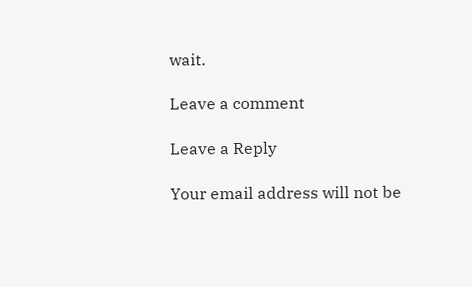wait.

Leave a comment

Leave a Reply

Your email address will not be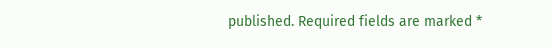published. Required fields are marked *